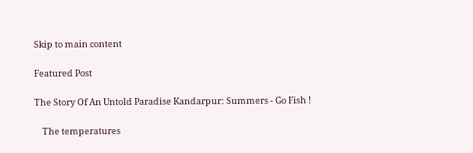Skip to main content

Featured Post

The Story Of An Untold Paradise Kandarpur: Summers - Go Fish !

    The temperatures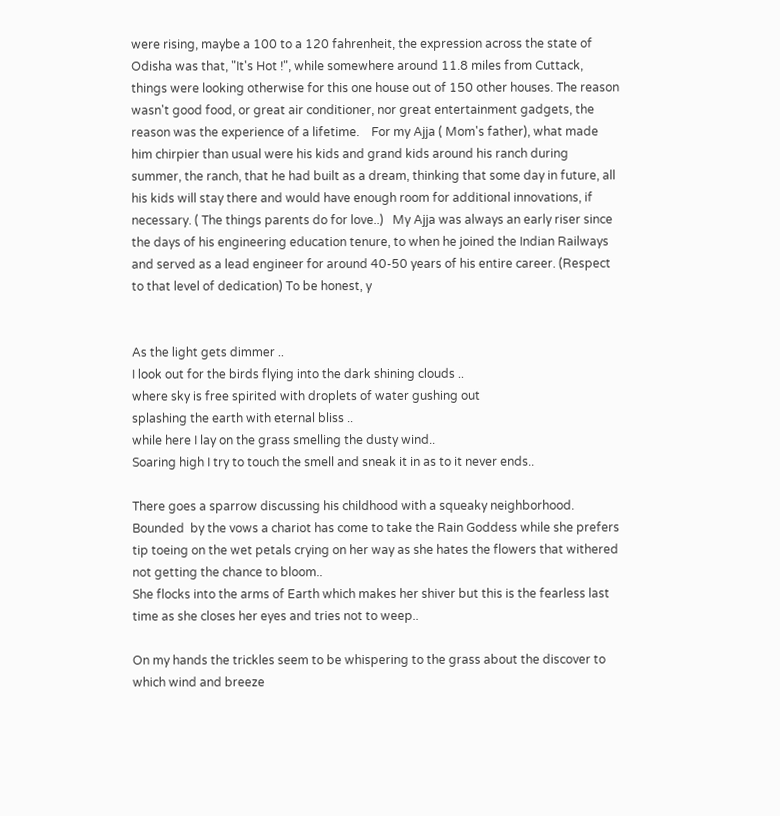were rising, maybe a 100 to a 120 fahrenheit, the expression across the state of Odisha was that, "It's Hot !", while somewhere around 11.8 miles from Cuttack, things were looking otherwise for this one house out of 150 other houses. The reason wasn't good food, or great air conditioner, nor great entertainment gadgets, the reason was the experience of a lifetime.    For my Ajja ( Mom's father), what made him chirpier than usual were his kids and grand kids around his ranch during summer, the ranch, that he had built as a dream, thinking that some day in future, all his kids will stay there and would have enough room for additional innovations, if necessary. ( The things parents do for love..)   My Ajja was always an early riser since the days of his engineering education tenure, to when he joined the Indian Railways and served as a lead engineer for around 40-50 years of his entire career. (Respect to that level of dedication) To be honest, y


As the light gets dimmer ..
I look out for the birds flying into the dark shining clouds ..
where sky is free spirited with droplets of water gushing out
splashing the earth with eternal bliss ..
while here I lay on the grass smelling the dusty wind..
Soaring high I try to touch the smell and sneak it in as to it never ends..

There goes a sparrow discussing his childhood with a squeaky neighborhood.
Bounded  by the vows a chariot has come to take the Rain Goddess while she prefers tip toeing on the wet petals crying on her way as she hates the flowers that withered not getting the chance to bloom..
She flocks into the arms of Earth which makes her shiver but this is the fearless last time as she closes her eyes and tries not to weep..

On my hands the trickles seem to be whispering to the grass about the discover to which wind and breeze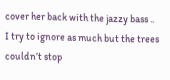cover her back with the jazzy bass ..
I try to ignore as much but the trees couldn’t stop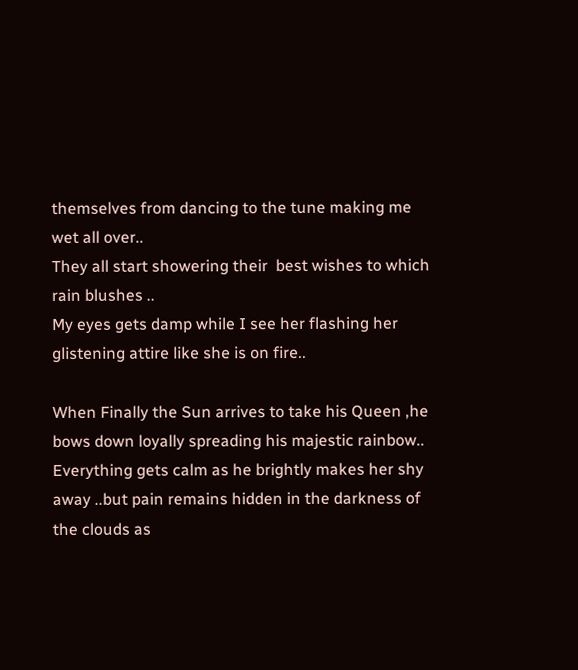themselves from dancing to the tune making me wet all over..
They all start showering their  best wishes to which rain blushes ..
My eyes gets damp while I see her flashing her glistening attire like she is on fire..

When Finally the Sun arrives to take his Queen ,he bows down loyally spreading his majestic rainbow..
Everything gets calm as he brightly makes her shy away ..but pain remains hidden in the darkness of the clouds as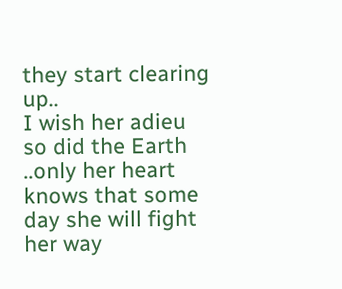they start clearing up..
I wish her adieu so did the Earth ..only her heart knows that some day she will fight her way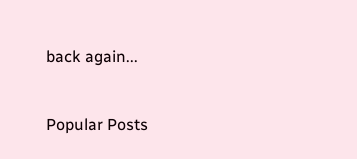back again...


Popular Posts